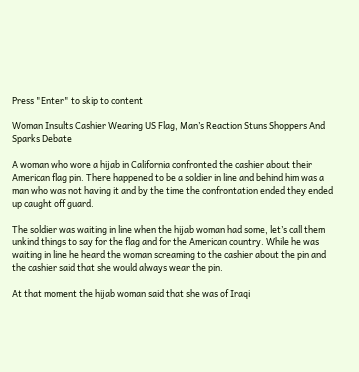Press "Enter" to skip to content

Woman Insults Cashier Wearing US Flag, Man’s Reaction Stuns Shoppers And Sparks Debate

A woman who wore a hijab in California confronted the cashier about their American flag pin. There happened to be a soldier in line and behind him was a man who was not having it and by the time the confrontation ended they ended up caught off guard.

The soldier was waiting in line when the hijab woman had some, let’s call them unkind things to say for the flag and for the American country. While he was waiting in line he heard the woman screaming to the cashier about the pin and the cashier said that she would always wear the pin.

At that moment the hijab woman said that she was of Iraqi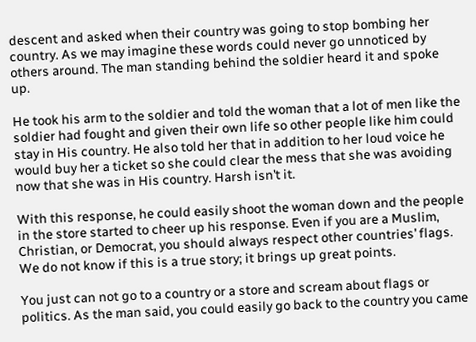descent and asked when their country was going to stop bombing her country. As we may imagine these words could never go unnoticed by others around. The man standing behind the soldier heard it and spoke up.

He took his arm to the soldier and told the woman that a lot of men like the soldier had fought and given their own life so other people like him could stay in His country. He also told her that in addition to her loud voice he would buy her a ticket so she could clear the mess that she was avoiding now that she was in His country. Harsh isn’t it.

With this response, he could easily shoot the woman down and the people in the store started to cheer up his response. Even if you are a Muslim, Christian, or Democrat, you should always respect other countries’ flags. We do not know if this is a true story; it brings up great points.

You just can not go to a country or a store and scream about flags or politics. As the man said, you could easily go back to the country you came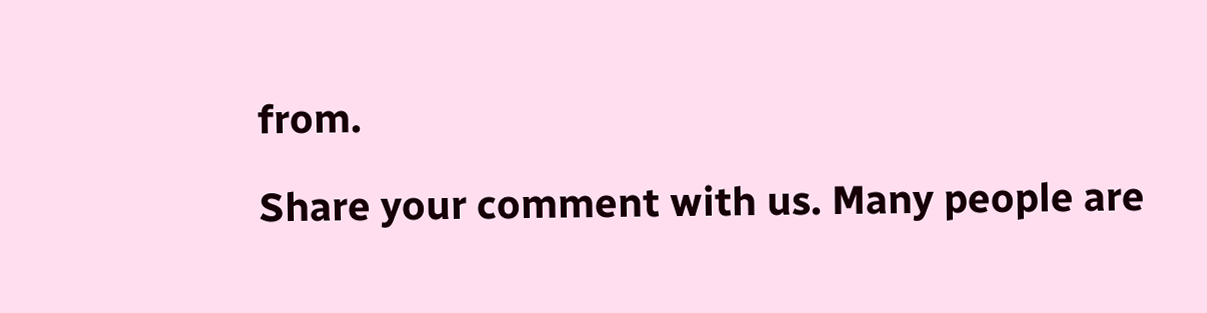from.

Share your comment with us. Many people are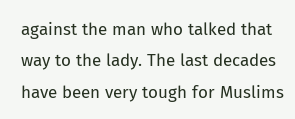against the man who talked that way to the lady. The last decades have been very tough for Muslims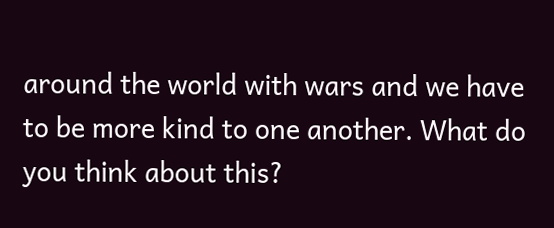around the world with wars and we have to be more kind to one another. What do you think about this?